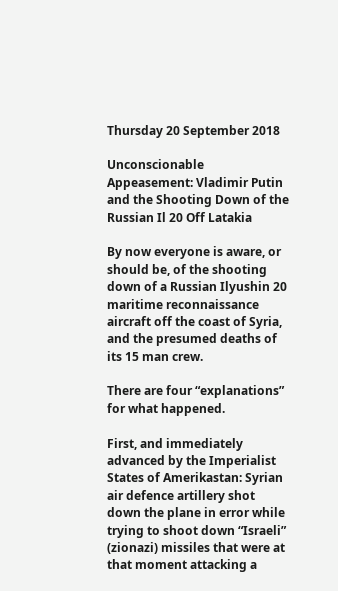Thursday 20 September 2018

Unconscionable Appeasement: Vladimir Putin and the Shooting Down of the Russian Il 20 Off Latakia

By now everyone is aware, or should be, of the shooting down of a Russian Ilyushin 20 maritime reconnaissance aircraft off the coast of Syria, and the presumed deaths of its 15 man crew.

There are four “explanations” for what happened.

First, and immediately advanced by the Imperialist States of Amerikastan: Syrian air defence artillery shot down the plane in error while trying to shoot down “Israeli” (zionazi) missiles that were at that moment attacking a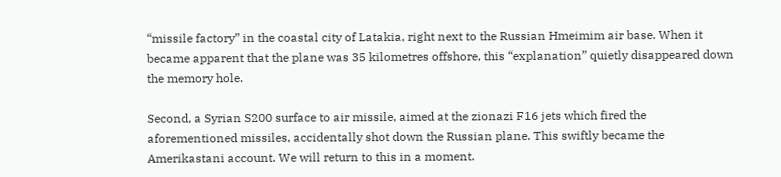“missile factory” in the coastal city of Latakia, right next to the Russian Hmeimim air base. When it became apparent that the plane was 35 kilometres offshore, this “explanation” quietly disappeared down the memory hole.

Second, a Syrian S200 surface to air missile, aimed at the zionazi F16 jets which fired the aforementioned missiles, accidentally shot down the Russian plane. This swiftly became the Amerikastani account. We will return to this in a moment.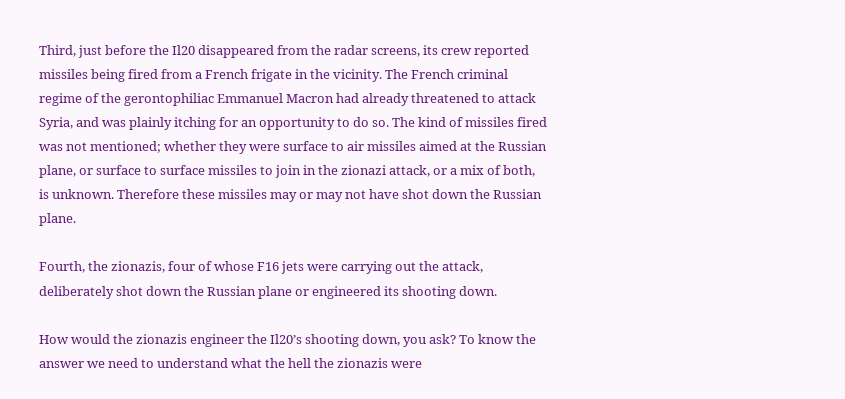Third, just before the Il20 disappeared from the radar screens, its crew reported missiles being fired from a French frigate in the vicinity. The French criminal regime of the gerontophiliac Emmanuel Macron had already threatened to attack Syria, and was plainly itching for an opportunity to do so. The kind of missiles fired was not mentioned; whether they were surface to air missiles aimed at the Russian plane, or surface to surface missiles to join in the zionazi attack, or a mix of both, is unknown. Therefore these missiles may or may not have shot down the Russian plane.

Fourth, the zionazis, four of whose F16 jets were carrying out the attack, deliberately shot down the Russian plane or engineered its shooting down.

How would the zionazis engineer the Il20’s shooting down, you ask? To know the answer we need to understand what the hell the zionazis were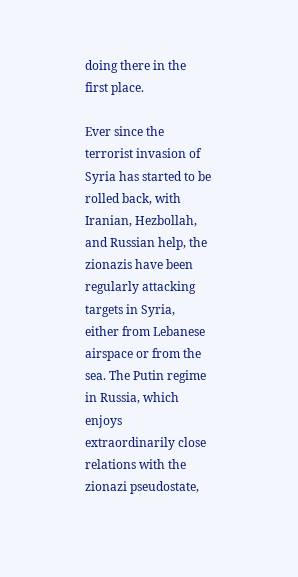doing there in the first place.

Ever since the terrorist invasion of Syria has started to be rolled back, with Iranian, Hezbollah, and Russian help, the zionazis have been regularly attacking targets in Syria, either from Lebanese airspace or from the sea. The Putin regime in Russia, which enjoys extraordinarily close relations with the zionazi pseudostate,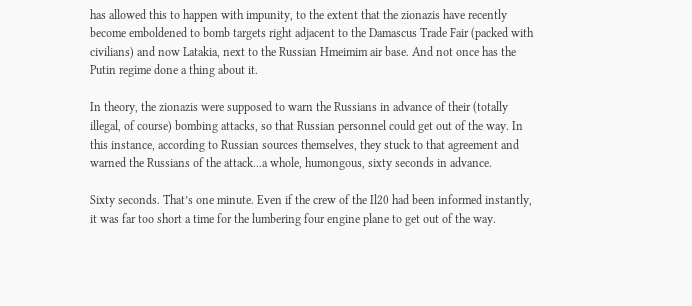has allowed this to happen with impunity, to the extent that the zionazis have recently become emboldened to bomb targets right adjacent to the Damascus Trade Fair (packed with civilians) and now Latakia, next to the Russian Hmeimim air base. And not once has the Putin regime done a thing about it.

In theory, the zionazis were supposed to warn the Russians in advance of their (totally illegal, of course) bombing attacks, so that Russian personnel could get out of the way. In this instance, according to Russian sources themselves, they stuck to that agreement and warned the Russians of the attack...a whole, humongous, sixty seconds in advance.

Sixty seconds. That’s one minute. Even if the crew of the Il20 had been informed instantly, it was far too short a time for the lumbering four engine plane to get out of the way.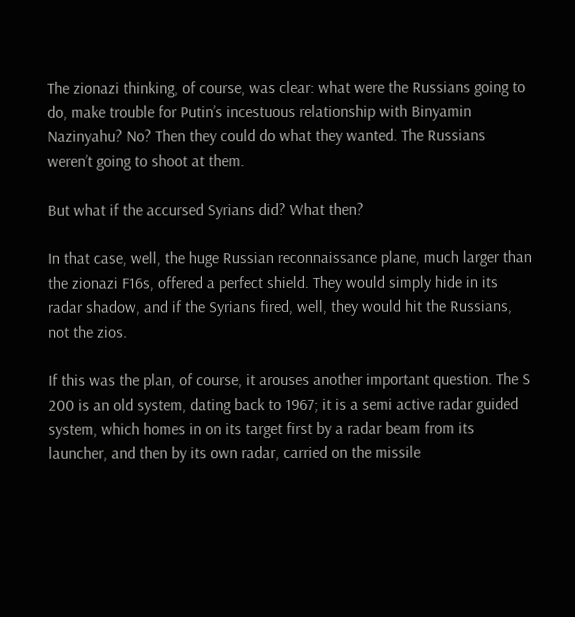The zionazi thinking, of course, was clear: what were the Russians going to do, make trouble for Putin’s incestuous relationship with Binyamin Nazinyahu? No? Then they could do what they wanted. The Russians weren’t going to shoot at them.

But what if the accursed Syrians did? What then?

In that case, well, the huge Russian reconnaissance plane, much larger than the zionazi F16s, offered a perfect shield. They would simply hide in its radar shadow, and if the Syrians fired, well, they would hit the Russians, not the zios.

If this was the plan, of course, it arouses another important question. The S 200 is an old system, dating back to 1967; it is a semi active radar guided system, which homes in on its target first by a radar beam from its launcher, and then by its own radar, carried on the missile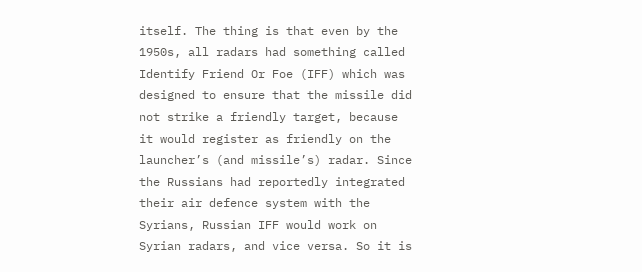itself. The thing is that even by the 1950s, all radars had something called Identify Friend Or Foe (IFF) which was designed to ensure that the missile did not strike a friendly target, because it would register as friendly on the launcher’s (and missile’s) radar. Since the Russians had reportedly integrated their air defence system with the Syrians, Russian IFF would work on Syrian radars, and vice versa. So it is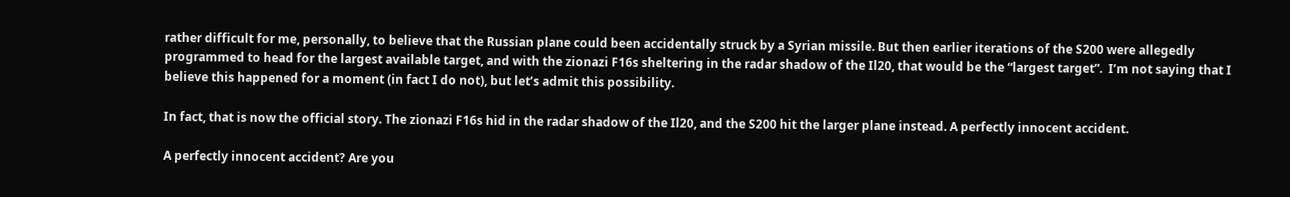rather difficult for me, personally, to believe that the Russian plane could been accidentally struck by a Syrian missile. But then earlier iterations of the S200 were allegedly programmed to head for the largest available target, and with the zionazi F16s sheltering in the radar shadow of the Il20, that would be the “largest target”.  I’m not saying that I believe this happened for a moment (in fact I do not), but let’s admit this possibility.

In fact, that is now the official story. The zionazi F16s hid in the radar shadow of the Il20, and the S200 hit the larger plane instead. A perfectly innocent accident.

A perfectly innocent accident? Are you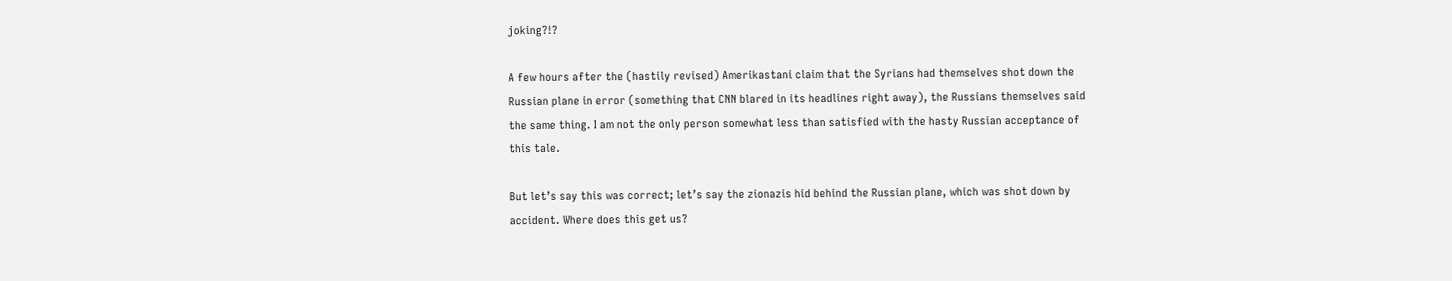joking?!?

A few hours after the (hastily revised) Amerikastani claim that the Syrians had themselves shot down the Russian plane in error (something that CNN blared in its headlines right away), the Russians themselves said the same thing. I am not the only person somewhat less than satisfied with the hasty Russian acceptance of this tale.

But let’s say this was correct; let’s say the zionazis hid behind the Russian plane, which was shot down by accident. Where does this get us?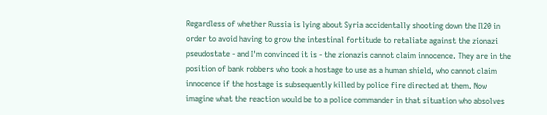Regardless of whether Russia is lying about Syria accidentally shooting down the Il20 in order to avoid having to grow the intestinal fortitude to retaliate against the zionazi pseudostate - and I'm convinced it is - the zionazis cannot claim innocence. They are in the position of bank robbers who took a hostage to use as a human shield, who cannot claim innocence if the hostage is subsequently killed by police fire directed at them. Now imagine what the reaction would be to a police commander in that situation who absolves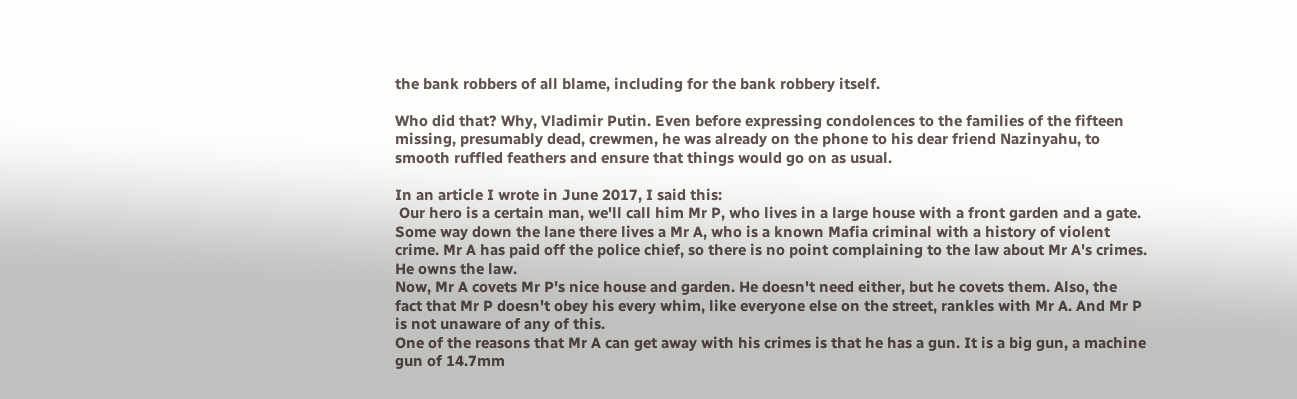the bank robbers of all blame, including for the bank robbery itself.

Who did that? Why, Vladimir Putin. Even before expressing condolences to the families of the fifteen missing, presumably dead, crewmen, he was already on the phone to his dear friend Nazinyahu, to smooth ruffled feathers and ensure that things would go on as usual.

In an article I wrote in June 2017, I said this:
 Our hero is a certain man, we'll call him Mr P, who lives in a large house with a front garden and a gate. Some way down the lane there lives a Mr A, who is a known Mafia criminal with a history of violent crime. Mr A has paid off the police chief, so there is no point complaining to the law about Mr A's crimes. He owns the law.
Now, Mr A covets Mr P's nice house and garden. He doesn't need either, but he covets them. Also, the fact that Mr P doesn't obey his every whim, like everyone else on the street, rankles with Mr A. And Mr P is not unaware of any of this.
One of the reasons that Mr A can get away with his crimes is that he has a gun. It is a big gun, a machine gun of 14.7mm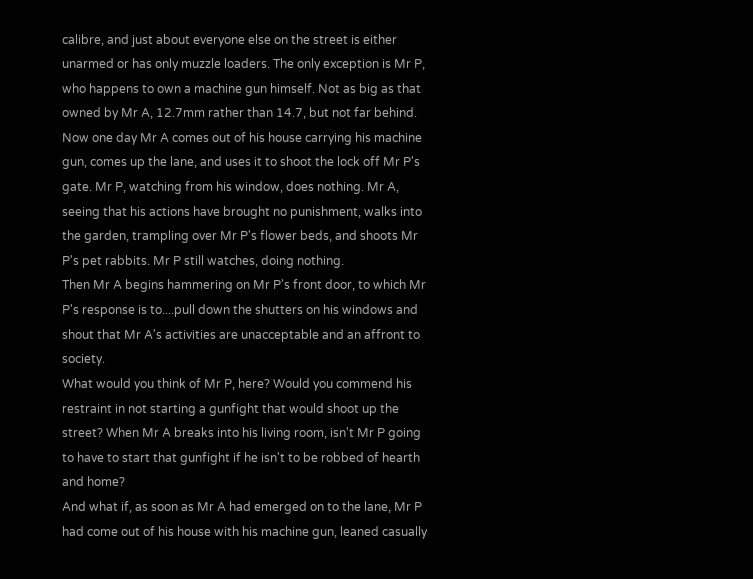calibre, and just about everyone else on the street is either unarmed or has only muzzle loaders. The only exception is Mr P, who happens to own a machine gun himself. Not as big as that owned by Mr A, 12.7mm rather than 14.7, but not far behind.
Now one day Mr A comes out of his house carrying his machine gun, comes up the lane, and uses it to shoot the lock off Mr P's gate. Mr P, watching from his window, does nothing. Mr A, seeing that his actions have brought no punishment, walks into the garden, trampling over Mr P's flower beds, and shoots Mr P's pet rabbits. Mr P still watches, doing nothing.
Then Mr A begins hammering on Mr P's front door, to which Mr P's response is to....pull down the shutters on his windows and shout that Mr A's activities are unacceptable and an affront to society.
What would you think of Mr P, here? Would you commend his restraint in not starting a gunfight that would shoot up the street? When Mr A breaks into his living room, isn't Mr P going to have to start that gunfight if he isn't to be robbed of hearth and home?
And what if, as soon as Mr A had emerged on to the lane, Mr P had come out of his house with his machine gun, leaned casually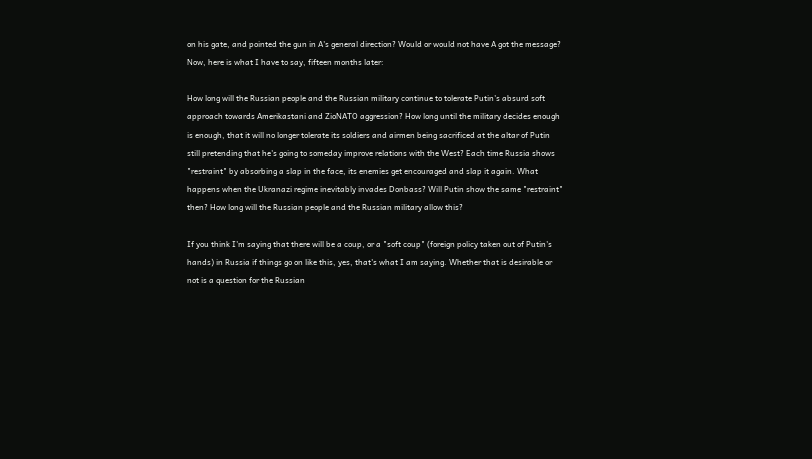on his gate, and pointed the gun in A's general direction? Would or would not have A got the message?
Now, here is what I have to say, fifteen months later:

How long will the Russian people and the Russian military continue to tolerate Putin's absurd soft approach towards Amerikastani and ZioNATO aggression? How long until the military decides enough is enough, that it will no longer tolerate its soldiers and airmen being sacrificed at the altar of Putin still pretending that he's going to someday improve relations with the West? Each time Russia shows "restraint" by absorbing a slap in the face, its enemies get encouraged and slap it again. What happens when the Ukranazi regime inevitably invades Donbass? Will Putin show the same "restraint" then? How long will the Russian people and the Russian military allow this?

If you think I'm saying that there will be a coup, or a "soft coup" (foreign policy taken out of Putin's hands) in Russia if things go on like this, yes, that's what I am saying. Whether that is desirable or not is a question for the Russian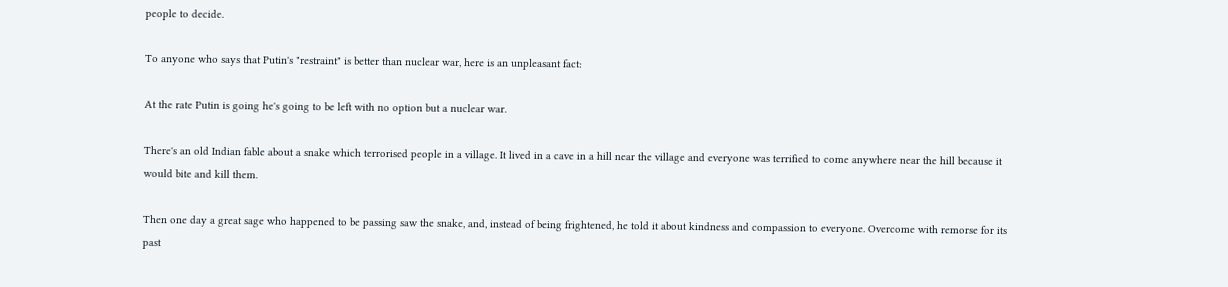people to decide.

To anyone who says that Putin's "restraint" is better than nuclear war, here is an unpleasant fact:

At the rate Putin is going he's going to be left with no option but a nuclear war.

There's an old Indian fable about a snake which terrorised people in a village. It lived in a cave in a hill near the village and everyone was terrified to come anywhere near the hill because it would bite and kill them.

Then one day a great sage who happened to be passing saw the snake, and, instead of being frightened, he told it about kindness and compassion to everyone. Overcome with remorse for its past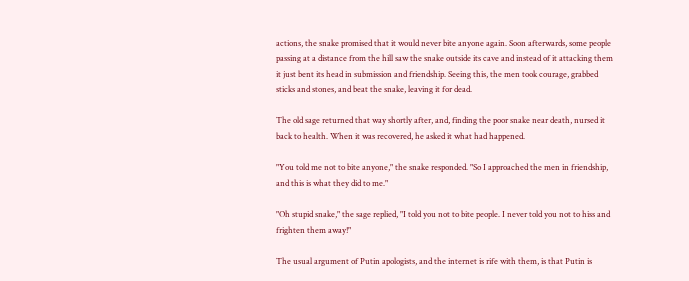actions, the snake promised that it would never bite anyone again. Soon afterwards, some people passing at a distance from the hill saw the snake outside its cave and instead of it attacking them it just bent its head in submission and friendship. Seeing this, the men took courage, grabbed sticks and stones, and beat the snake, leaving it for dead.

The old sage returned that way shortly after, and, finding the poor snake near death, nursed it back to health. When it was recovered, he asked it what had happened.

"You told me not to bite anyone," the snake responded. "So I approached the men in friendship, and this is what they did to me."

"Oh stupid snake," the sage replied, "I told you not to bite people. I never told you not to hiss and frighten them away!"

The usual argument of Putin apologists, and the internet is rife with them, is that Putin is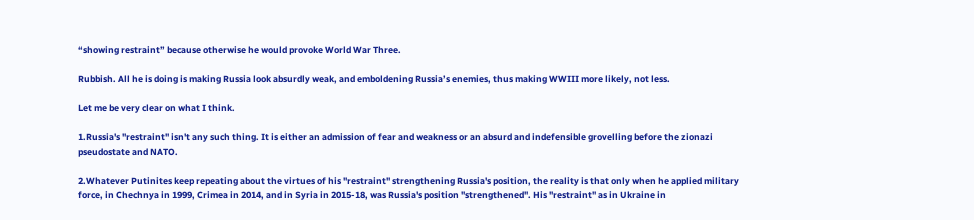“showing restraint” because otherwise he would provoke World War Three.

Rubbish. All he is doing is making Russia look absurdly weak, and emboldening Russia’s enemies, thus making WWIII more likely, not less.

Let me be very clear on what I think.

1.Russia's "restraint" isn't any such thing. It is either an admission of fear and weakness or an absurd and indefensible grovelling before the zionazi pseudostate and NATO.

2.Whatever Putinites keep repeating about the virtues of his "restraint" strengthening Russia's position, the reality is that only when he applied military force, in Chechnya in 1999, Crimea in 2014, and in Syria in 2015-18, was Russia's position "strengthened". His "restraint" as in Ukraine in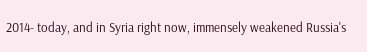2014- today, and in Syria right now, immensely weakened Russia's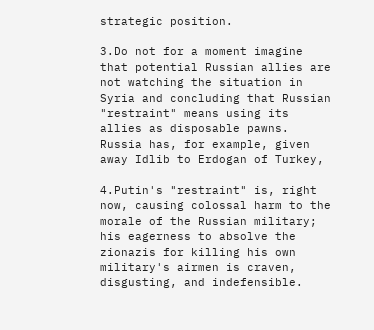strategic position.

3.Do not for a moment imagine that potential Russian allies are not watching the situation in Syria and concluding that Russian "restraint" means using its allies as disposable pawns. Russia has, for example, given away Idlib to Erdogan of Turkey,

4.Putin's "restraint" is, right now, causing colossal harm to the morale of the Russian military; his eagerness to absolve the zionazis for killing his own military's airmen is craven, disgusting, and indefensible.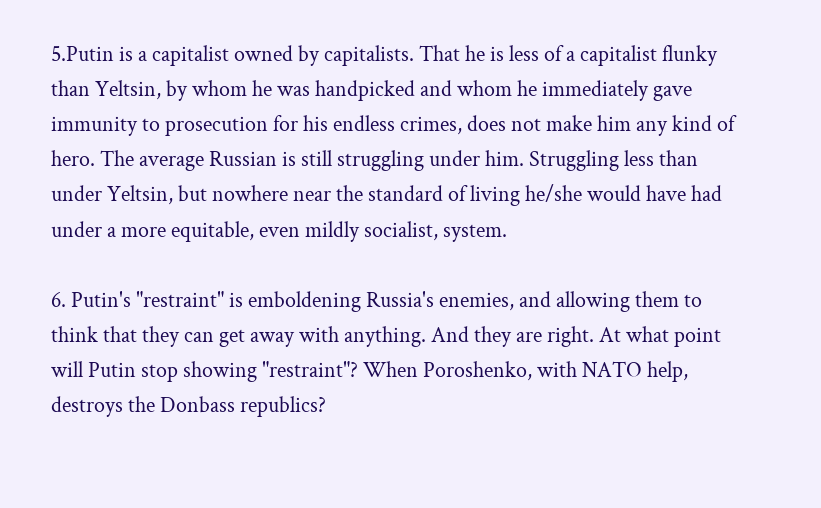5.Putin is a capitalist owned by capitalists. That he is less of a capitalist flunky than Yeltsin, by whom he was handpicked and whom he immediately gave immunity to prosecution for his endless crimes, does not make him any kind of hero. The average Russian is still struggling under him. Struggling less than under Yeltsin, but nowhere near the standard of living he/she would have had under a more equitable, even mildly socialist, system.

6. Putin's "restraint" is emboldening Russia's enemies, and allowing them to think that they can get away with anything. And they are right. At what point will Putin stop showing "restraint"? When Poroshenko, with NATO help, destroys the Donbass republics?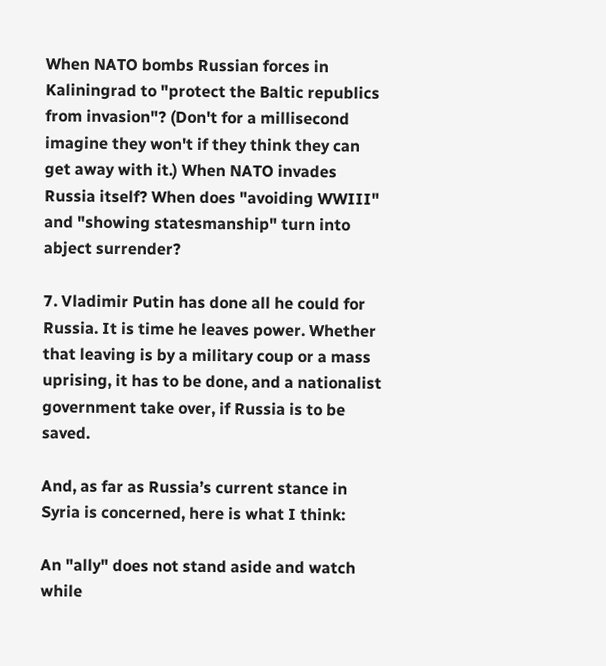When NATO bombs Russian forces in Kaliningrad to "protect the Baltic republics from invasion"? (Don't for a millisecond imagine they won't if they think they can get away with it.) When NATO invades Russia itself? When does "avoiding WWIII" and "showing statesmanship" turn into abject surrender?

7. Vladimir Putin has done all he could for Russia. It is time he leaves power. Whether that leaving is by a military coup or a mass uprising, it has to be done, and a nationalist government take over, if Russia is to be saved.

And, as far as Russia’s current stance in Syria is concerned, here is what I think:

An "ally" does not stand aside and watch while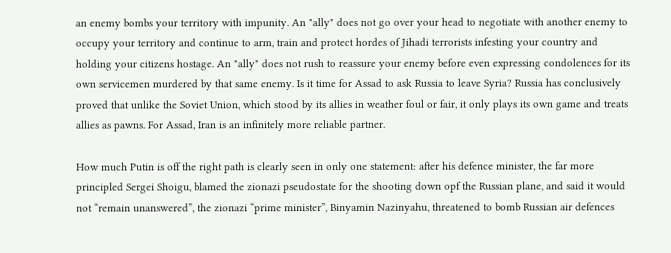an enemy bombs your territory with impunity. An "ally" does not go over your head to negotiate with another enemy to occupy your territory and continue to arm, train and protect hordes of Jihadi terrorists infesting your country and holding your citizens hostage. An "ally" does not rush to reassure your enemy before even expressing condolences for its own servicemen murdered by that same enemy. Is it time for Assad to ask Russia to leave Syria? Russia has conclusively proved that unlike the Soviet Union, which stood by its allies in weather foul or fair, it only plays its own game and treats allies as pawns. For Assad, Iran is an infinitely more reliable partner.

How much Putin is off the right path is clearly seen in only one statement: after his defence minister, the far more principled Sergei Shoigu, blamed the zionazi pseudostate for the shooting down opf the Russian plane, and said it would not “remain unanswered”, the zionazi “prime minister”, Binyamin Nazinyahu, threatened to bomb Russian air defences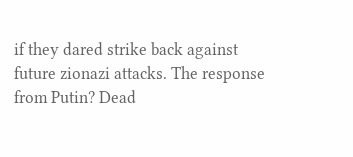if they dared strike back against future zionazi attacks. The response from Putin? Dead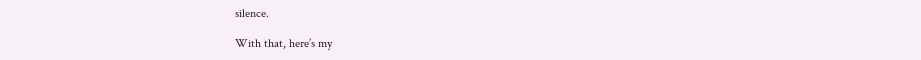silence.

With that, here’s my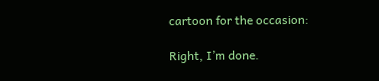cartoon for the occasion:

Right, I’m done.